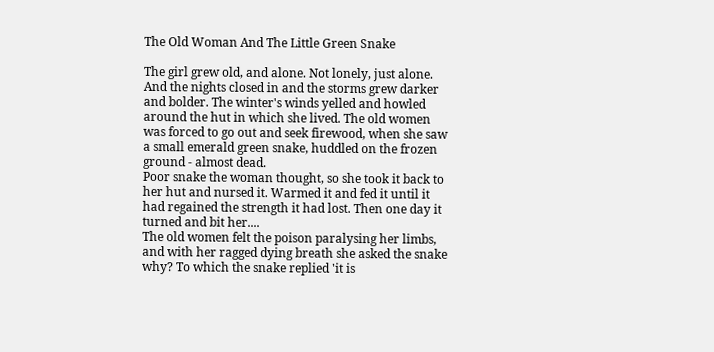The Old Woman And The Little Green Snake

The girl grew old, and alone. Not lonely, just alone.
And the nights closed in and the storms grew darker and bolder. The winter's winds yelled and howled around the hut in which she lived. The old women was forced to go out and seek firewood, when she saw a small emerald green snake, huddled on the frozen ground - almost dead.
Poor snake the woman thought, so she took it back to her hut and nursed it. Warmed it and fed it until it had regained the strength it had lost. Then one day it turned and bit her....
The old women felt the poison paralysing her limbs, and with her ragged dying breath she asked the snake why? To which the snake replied 'it is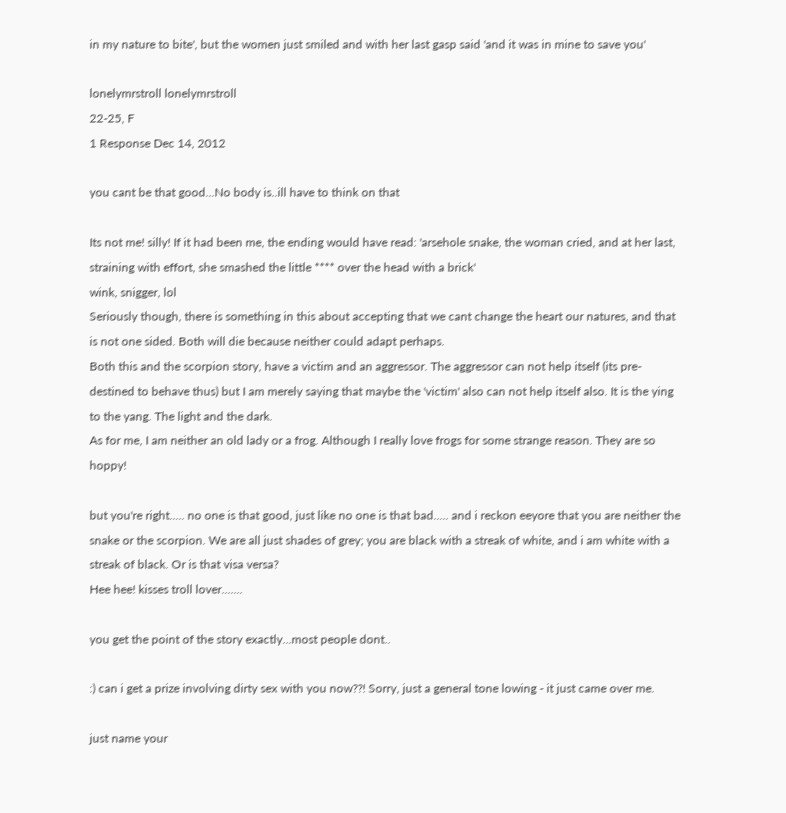in my nature to bite', but the women just smiled and with her last gasp said 'and it was in mine to save you'

lonelymrstroll lonelymrstroll
22-25, F
1 Response Dec 14, 2012

you cant be that good...No body is..ill have to think on that

Its not me! silly! If it had been me, the ending would have read: 'arsehole snake, the woman cried, and at her last, straining with effort, she smashed the little **** over the head with a brick'
wink, snigger, lol
Seriously though, there is something in this about accepting that we cant change the heart our natures, and that is not one sided. Both will die because neither could adapt perhaps.
Both this and the scorpion story, have a victim and an aggressor. The aggressor can not help itself (its pre-destined to behave thus) but I am merely saying that maybe the 'victim' also can not help itself also. It is the ying to the yang. The light and the dark.
As for me, I am neither an old lady or a frog. Although I really love frogs for some strange reason. They are so hoppy!

but you're right..... no one is that good, just like no one is that bad..... and i reckon eeyore that you are neither the snake or the scorpion. We are all just shades of grey; you are black with a streak of white, and i am white with a streak of black. Or is that visa versa?
Hee hee! kisses troll lover.......

you get the point of the story exactly...most people dont..

:) can i get a prize involving dirty sex with you now??! Sorry, just a general tone lowing - it just came over me.

just name your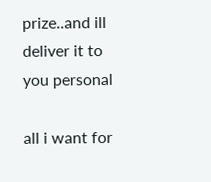prize..and ill deliver it to you personal

all i want for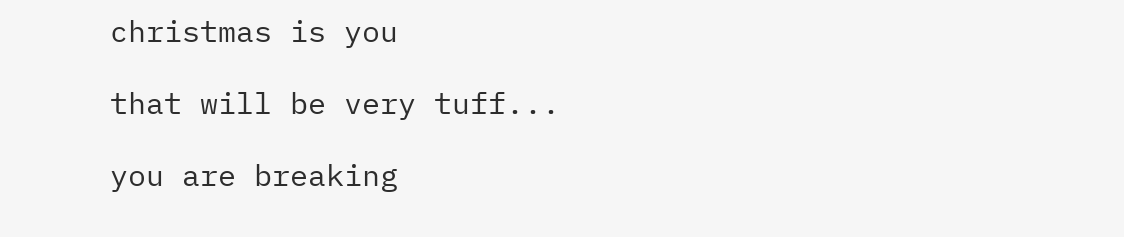christmas is you

that will be very tuff...

you are breaking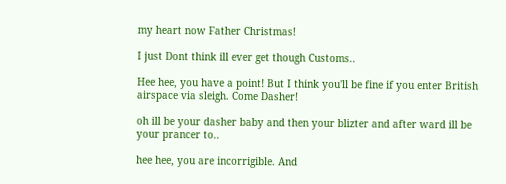my heart now Father Christmas!

I just Dont think ill ever get though Customs..

Hee hee, you have a point! But I think you'll be fine if you enter British airspace via sleigh. Come Dasher!

oh ill be your dasher baby and then your blizter and after ward ill be your prancer to..

hee hee, you are incorrigible. And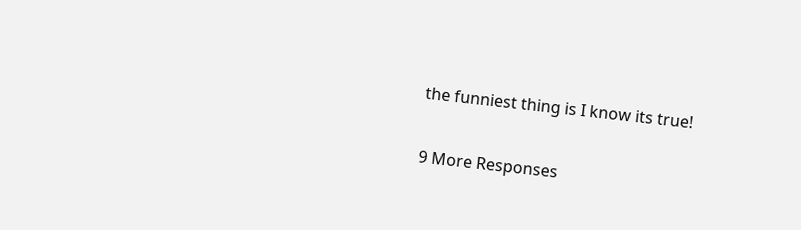the funniest thing is I know its true!

9 More Responses